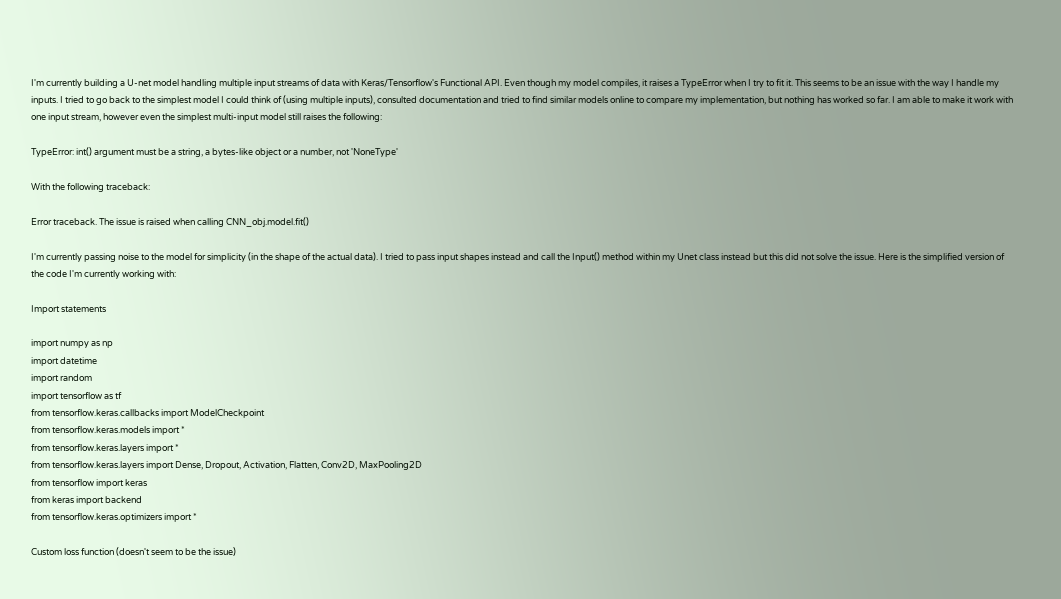I'm currently building a U-net model handling multiple input streams of data with Keras/Tensorflow's Functional API. Even though my model compiles, it raises a TypeError when I try to fit it. This seems to be an issue with the way I handle my inputs. I tried to go back to the simplest model I could think of (using multiple inputs), consulted documentation and tried to find similar models online to compare my implementation, but nothing has worked so far. I am able to make it work with one input stream, however even the simplest multi-input model still raises the following:

TypeError: int() argument must be a string, a bytes-like object or a number, not 'NoneType'

With the following traceback:

Error traceback. The issue is raised when calling CNN_obj.model.fit()

I'm currently passing noise to the model for simplicity (in the shape of the actual data). I tried to pass input shapes instead and call the Input() method within my Unet class instead but this did not solve the issue. Here is the simplified version of the code I'm currently working with:

Import statements

import numpy as np
import datetime
import random
import tensorflow as tf
from tensorflow.keras.callbacks import ModelCheckpoint
from tensorflow.keras.models import *
from tensorflow.keras.layers import *
from tensorflow.keras.layers import Dense, Dropout, Activation, Flatten, Conv2D, MaxPooling2D
from tensorflow import keras
from keras import backend
from tensorflow.keras.optimizers import *

Custom loss function (doesn't seem to be the issue)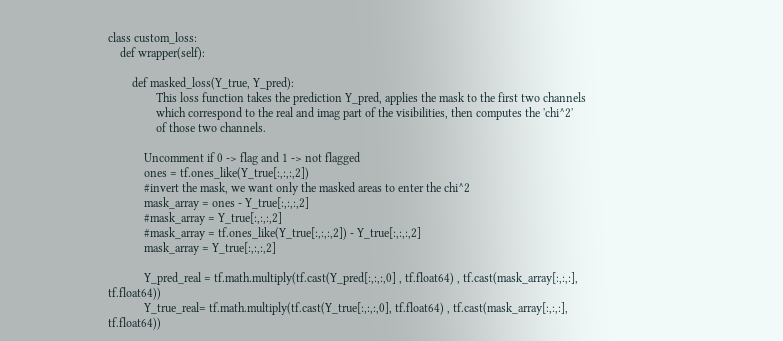class custom_loss:
    def wrapper(self):

        def masked_loss(Y_true, Y_pred):
                This loss function takes the prediction Y_pred, applies the mask to the first two channels
                which correspond to the real and imag part of the visibilities, then computes the 'chi^2'
                of those two channels.

            Uncomment if 0 -> flag and 1 -> not flagged
            ones = tf.ones_like(Y_true[:,:,:,2])
            #invert the mask, we want only the masked areas to enter the chi^2
            mask_array = ones - Y_true[:,:,:,2]
            #mask_array = Y_true[:,:,:,2]
            #mask_array = tf.ones_like(Y_true[:,:,:,2]) - Y_true[:,:,:,2]
            mask_array = Y_true[:,:,:,2]

            Y_pred_real = tf.math.multiply(tf.cast(Y_pred[:,:,:,0] , tf.float64) , tf.cast(mask_array[:,:,:], tf.float64))
            Y_true_real= tf.math.multiply(tf.cast(Y_true[:,:,:,0], tf.float64) , tf.cast(mask_array[:,:,:], tf.float64))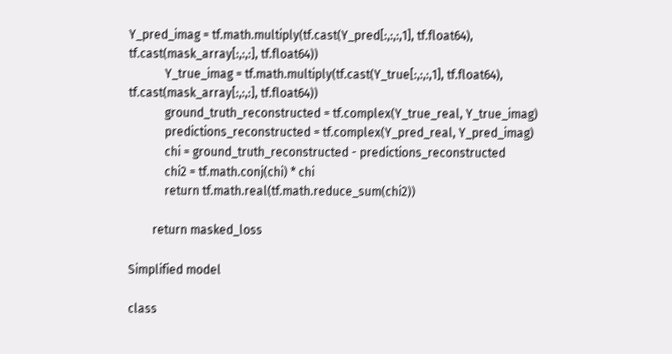Y_pred_imag = tf.math.multiply(tf.cast(Y_pred[:,:,:,1], tf.float64), tf.cast(mask_array[:,:,:], tf.float64))
            Y_true_imag = tf.math.multiply(tf.cast(Y_true[:,:,:,1], tf.float64), tf.cast(mask_array[:,:,:], tf.float64))
            ground_truth_reconstructed = tf.complex(Y_true_real, Y_true_imag)
            predictions_reconstructed = tf.complex(Y_pred_real, Y_pred_imag)
            chi = ground_truth_reconstructed - predictions_reconstructed
            chi2 = tf.math.conj(chi) * chi
            return tf.math.real(tf.math.reduce_sum(chi2))

        return masked_loss

Simplified model

class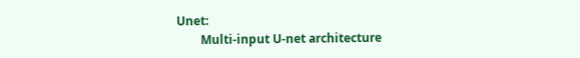Unet:
        Multi-input U-net architecture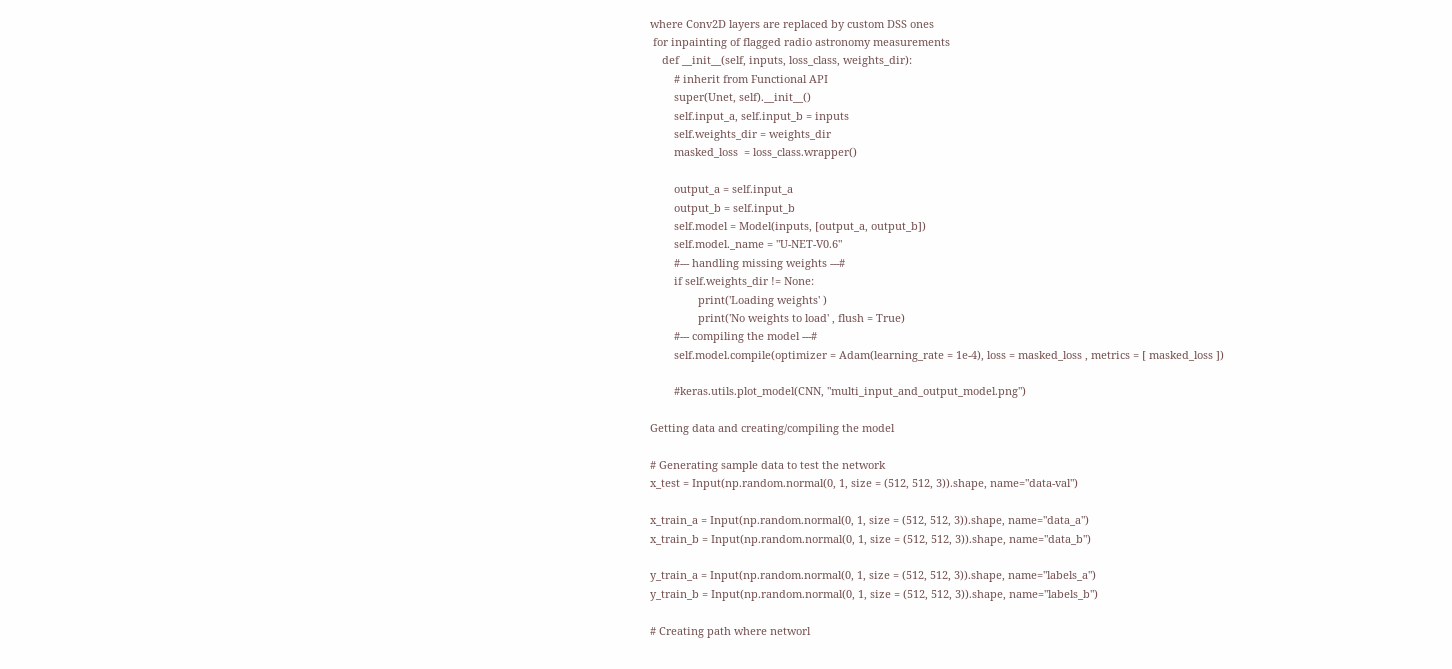where Conv2D layers are replaced by custom DSS ones
 for inpainting of flagged radio astronomy measurements
    def __init__(self, inputs, loss_class, weights_dir):
        # inherit from Functional API
        super(Unet, self).__init__()
        self.input_a, self.input_b = inputs
        self.weights_dir = weights_dir
        masked_loss  = loss_class.wrapper()

        output_a = self.input_a
        output_b = self.input_b
        self.model = Model(inputs, [output_a, output_b])
        self.model._name = "U-NET-V0.6"
        #--- handling missing weights ---#
        if self.weights_dir != None:
                print('Loading weights' )
                print('No weights to load' , flush = True)
        #--- compiling the model ---#
        self.model.compile(optimizer = Adam(learning_rate = 1e-4), loss = masked_loss , metrics = [ masked_loss ])

        #keras.utils.plot_model(CNN, "multi_input_and_output_model.png")

Getting data and creating/compiling the model

# Generating sample data to test the network
x_test = Input(np.random.normal(0, 1, size = (512, 512, 3)).shape, name="data-val")

x_train_a = Input(np.random.normal(0, 1, size = (512, 512, 3)).shape, name="data_a")
x_train_b = Input(np.random.normal(0, 1, size = (512, 512, 3)).shape, name="data_b")

y_train_a = Input(np.random.normal(0, 1, size = (512, 512, 3)).shape, name="labels_a")
y_train_b = Input(np.random.normal(0, 1, size = (512, 512, 3)).shape, name="labels_b")

# Creating path where networl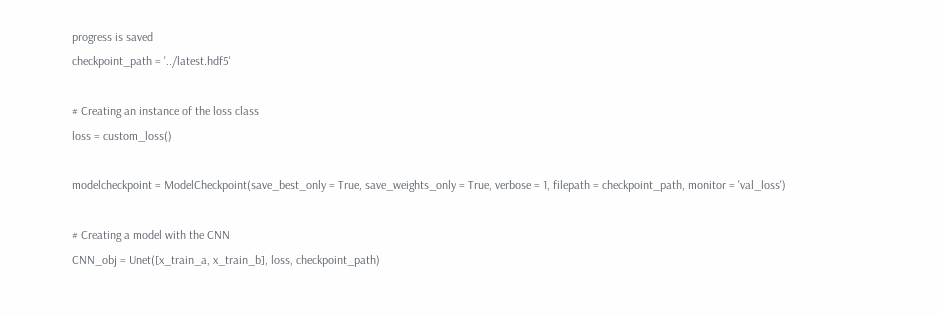progress is saved
checkpoint_path = '../latest.hdf5'

# Creating an instance of the loss class
loss = custom_loss()

modelcheckpoint = ModelCheckpoint(save_best_only = True, save_weights_only = True, verbose = 1, filepath = checkpoint_path, monitor = 'val_loss')

# Creating a model with the CNN
CNN_obj = Unet([x_train_a, x_train_b], loss, checkpoint_path)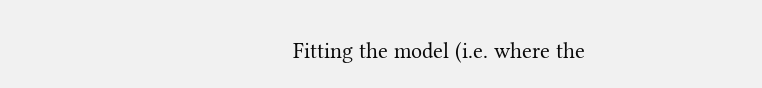Fitting the model (i.e. where the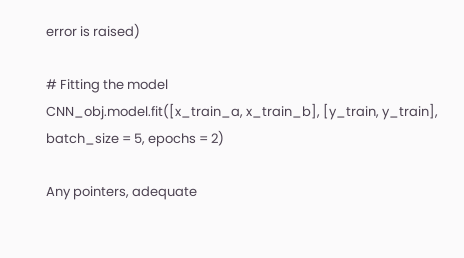error is raised)

# Fitting the model
CNN_obj.model.fit([x_train_a, x_train_b], [y_train, y_train], batch_size = 5, epochs = 2)

Any pointers, adequate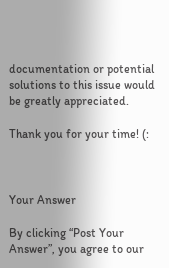documentation or potential solutions to this issue would be greatly appreciated.

Thank you for your time! (:



Your Answer

By clicking “Post Your Answer”, you agree to our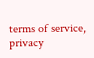terms of service, privacy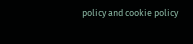policy and cookie policy